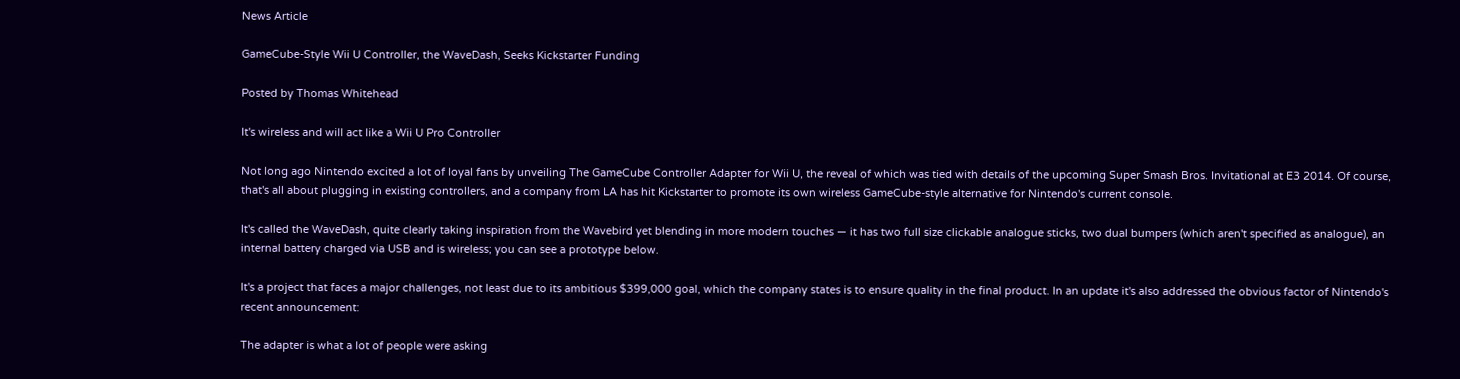News Article

GameCube-Style Wii U Controller, the WaveDash, Seeks Kickstarter Funding

Posted by Thomas Whitehead

It's wireless and will act like a Wii U Pro Controller

Not long ago Nintendo excited a lot of loyal fans by unveiling The GameCube Controller Adapter for Wii U, the reveal of which was tied with details of the upcoming Super Smash Bros. Invitational at E3 2014. Of course, that's all about plugging in existing controllers, and a company from LA has hit Kickstarter to promote its own wireless GameCube-style alternative for Nintendo's current console.

It's called the WaveDash, quite clearly taking inspiration from the Wavebird yet blending in more modern touches — it has two full size clickable analogue sticks, two dual bumpers (which aren't specified as analogue), an internal battery charged via USB and is wireless; you can see a prototype below.

It's a project that faces a major challenges, not least due to its ambitious $399,000 goal, which the company states is to ensure quality in the final product. In an update it's also addressed the obvious factor of Nintendo's recent announcement:

The adapter is what a lot of people were asking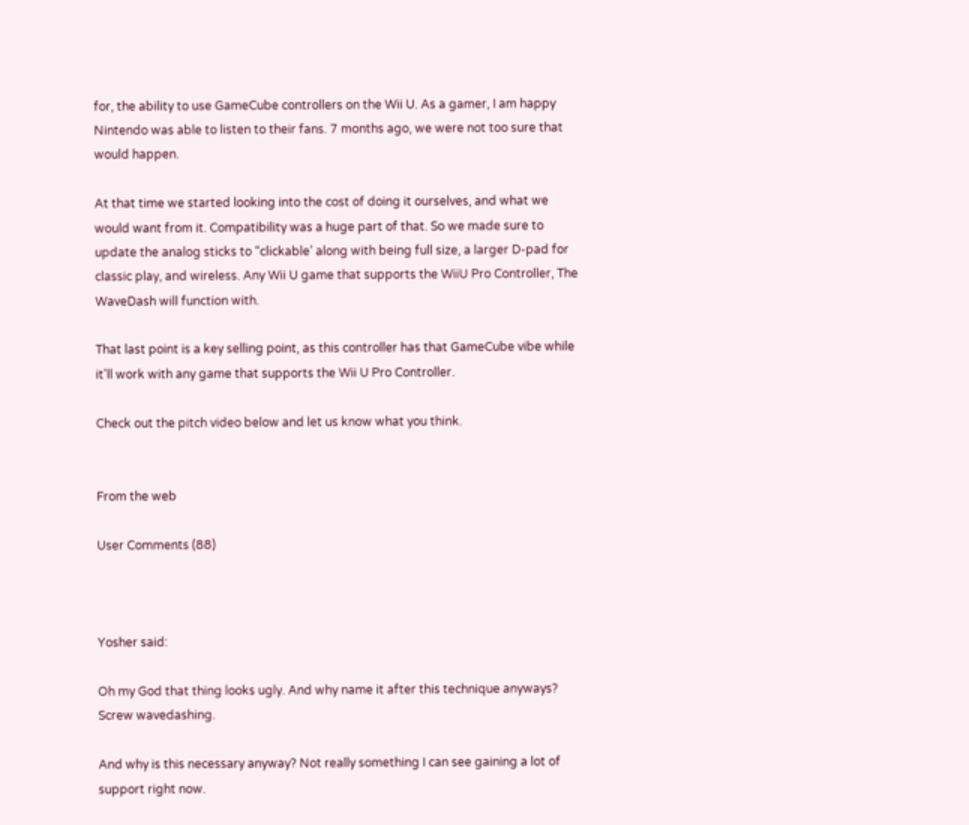for, the ability to use GameCube controllers on the Wii U. As a gamer, I am happy Nintendo was able to listen to their fans. 7 months ago, we were not too sure that would happen.

At that time we started looking into the cost of doing it ourselves, and what we would want from it. Compatibility was a huge part of that. So we made sure to update the analog sticks to “clickable’ along with being full size, a larger D-pad for classic play, and wireless. Any Wii U game that supports the WiiU Pro Controller, The WaveDash will function with.

That last point is a key selling point, as this controller has that GameCube vibe while it'll work with any game that supports the Wii U Pro Controller.

Check out the pitch video below and let us know what you think.


From the web

User Comments (88)



Yosher said:

Oh my God that thing looks ugly. And why name it after this technique anyways? Screw wavedashing.

And why is this necessary anyway? Not really something I can see gaining a lot of support right now.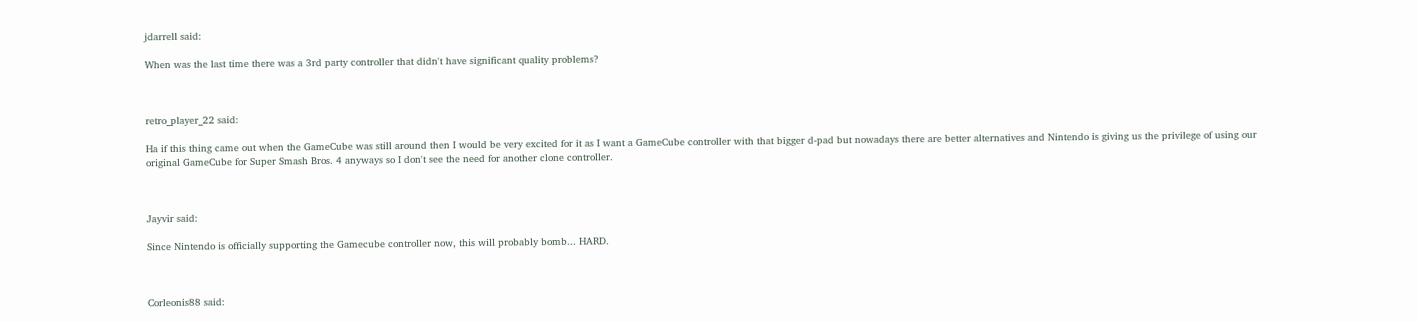jdarrell said:

When was the last time there was a 3rd party controller that didn't have significant quality problems?



retro_player_22 said:

Ha if this thing came out when the GameCube was still around then I would be very excited for it as I want a GameCube controller with that bigger d-pad but nowadays there are better alternatives and Nintendo is giving us the privilege of using our original GameCube for Super Smash Bros. 4 anyways so I don't see the need for another clone controller.



Jayvir said:

Since Nintendo is officially supporting the Gamecube controller now, this will probably bomb... HARD.



Corleonis88 said: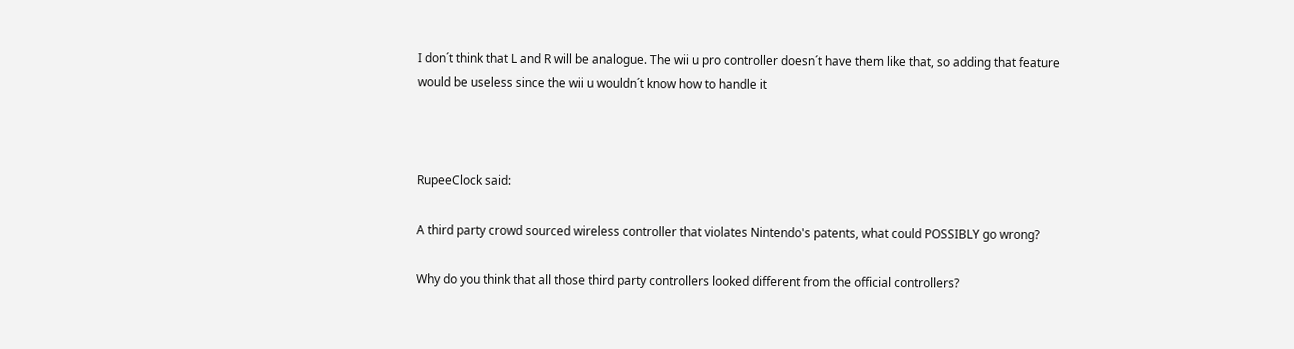I don´t think that L and R will be analogue. The wii u pro controller doesn´t have them like that, so adding that feature would be useless since the wii u wouldn´t know how to handle it



RupeeClock said:

A third party crowd sourced wireless controller that violates Nintendo's patents, what could POSSIBLY go wrong?

Why do you think that all those third party controllers looked different from the official controllers?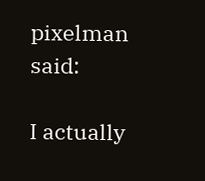pixelman said:

I actually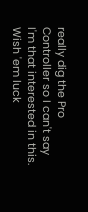really dig the Pro Controller so I can't say I'm that interested in this. Wish 'em luck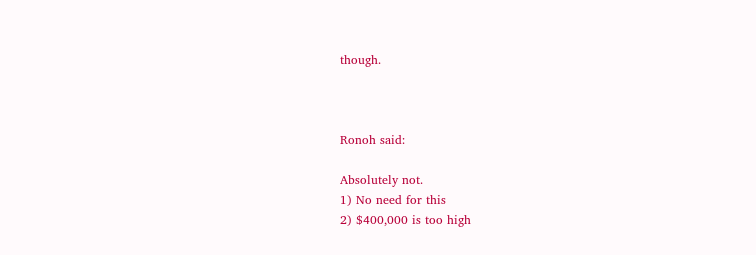though.



Ronoh said:

Absolutely not.
1) No need for this
2) $400,000 is too high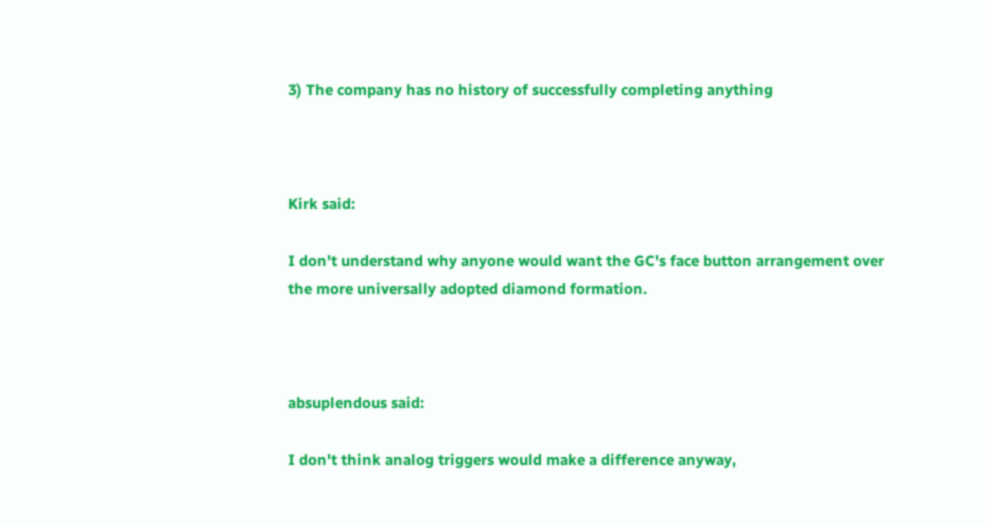3) The company has no history of successfully completing anything



Kirk said:

I don't understand why anyone would want the GC's face button arrangement over the more universally adopted diamond formation.



absuplendous said:

I don't think analog triggers would make a difference anyway,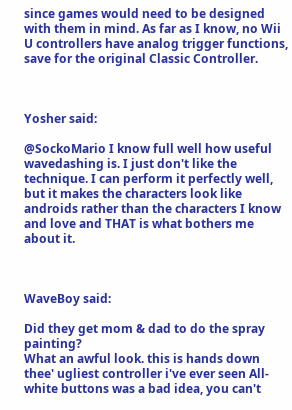since games would need to be designed with them in mind. As far as I know, no Wii U controllers have analog trigger functions, save for the original Classic Controller.



Yosher said:

@SockoMario I know full well how useful wavedashing is. I just don't like the technique. I can perform it perfectly well, but it makes the characters look like androids rather than the characters I know and love and THAT is what bothers me about it.



WaveBoy said:

Did they get mom & dad to do the spray painting?
What an awful look. this is hands down thee' ugliest controller i've ever seen All-white buttons was a bad idea, you can't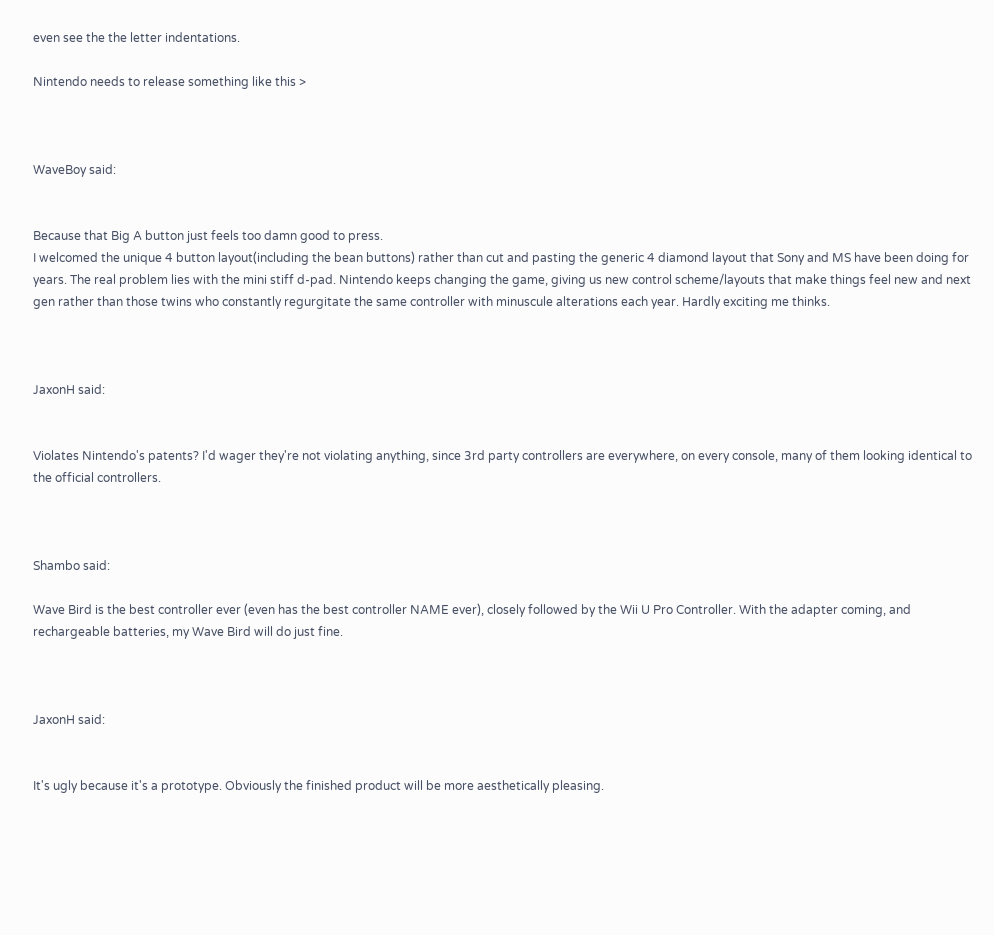even see the the letter indentations.

Nintendo needs to release something like this >



WaveBoy said:


Because that Big A button just feels too damn good to press.
I welcomed the unique 4 button layout(including the bean buttons) rather than cut and pasting the generic 4 diamond layout that Sony and MS have been doing for years. The real problem lies with the mini stiff d-pad. Nintendo keeps changing the game, giving us new control scheme/layouts that make things feel new and next gen rather than those twins who constantly regurgitate the same controller with minuscule alterations each year. Hardly exciting me thinks.



JaxonH said:


Violates Nintendo's patents? I'd wager they're not violating anything, since 3rd party controllers are everywhere, on every console, many of them looking identical to the official controllers.



Shambo said:

Wave Bird is the best controller ever (even has the best controller NAME ever), closely followed by the Wii U Pro Controller. With the adapter coming, and rechargeable batteries, my Wave Bird will do just fine.



JaxonH said:


It's ugly because it's a prototype. Obviously the finished product will be more aesthetically pleasing.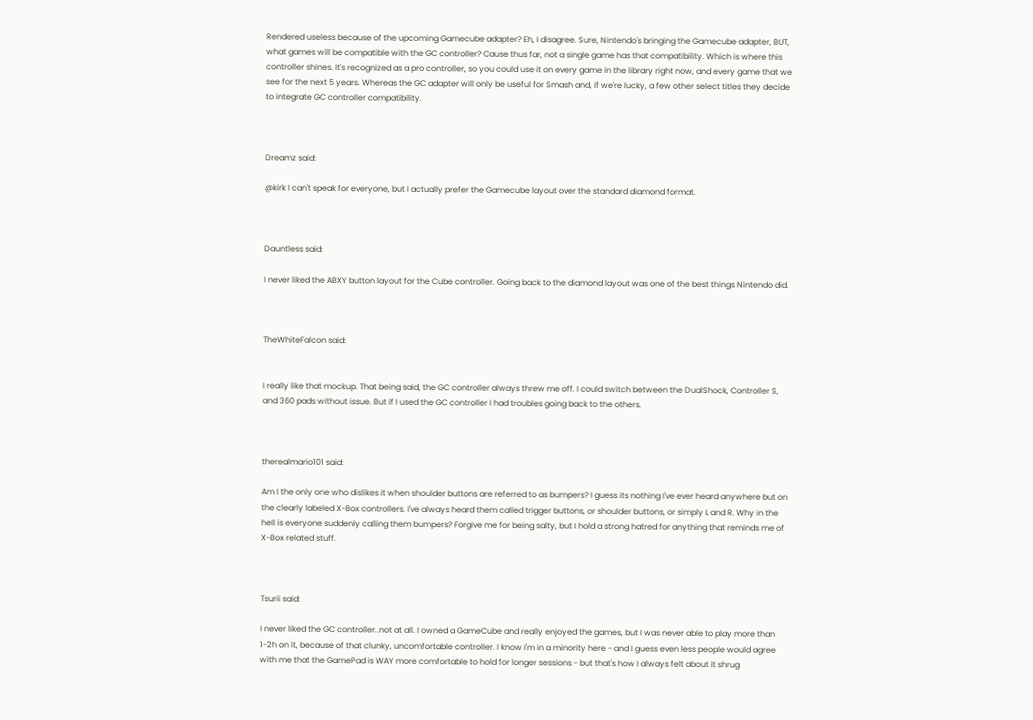Rendered useless because of the upcoming Gamecube adapter? Eh, I disagree. Sure, Nintendo's bringing the Gamecube adapter, BUT, what games will be compatible with the GC controller? Cause thus far, not a single game has that compatibility. Which is where this controller shines. It's recognized as a pro controller, so you could use it on every game in the library right now, and every game that we see for the next 5 years. Whereas the GC adapter will only be useful for Smash and, if we're lucky, a few other select titles they decide to integrate GC controller compatibility.



Dreamz said:

@kirk I can't speak for everyone, but I actually prefer the Gamecube layout over the standard diamond format.



Dauntless said:

I never liked the ABXY button layout for the Cube controller. Going back to the diamond layout was one of the best things Nintendo did.



TheWhiteFalcon said:


I really like that mockup. That being said, the GC controller always threw me off. I could switch between the DualShock, Controller S, and 360 pads without issue. But if I used the GC controller I had troubles going back to the others.



therealmario101 said:

Am I the only one who dislikes it when shoulder buttons are referred to as bumpers? I guess its nothing I've ever heard anywhere but on the clearly labeled X-Box controllers. I've always heard them called trigger buttons, or shoulder buttons, or simply L and R. Why in the hell is everyone suddenly calling them bumpers? Forgive me for being salty, but I hold a strong hatred for anything that reminds me of X-Box related stuff.



Tsurii said:

I never liked the GC controller..not at all. I owned a GameCube and really enjoyed the games, but I was never able to play more than 1-2h on it, because of that clunky, uncomfortable controller. I know I'm in a minority here - and I guess even less people would agree with me that the GamePad is WAY more comfortable to hold for longer sessions - but that's how I always felt about it shrug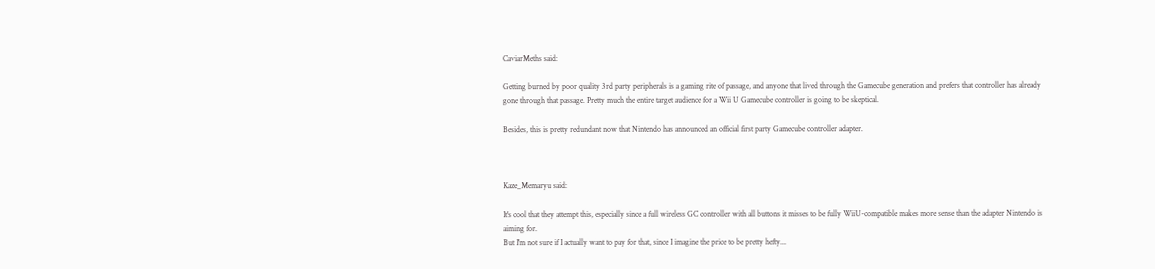CaviarMeths said:

Getting burned by poor quality 3rd party peripherals is a gaming rite of passage, and anyone that lived through the Gamecube generation and prefers that controller has already gone through that passage. Pretty much the entire target audience for a Wii U Gamecube controller is going to be skeptical.

Besides, this is pretty redundant now that Nintendo has announced an official first party Gamecube controller adapter.



Kaze_Memaryu said:

It's cool that they attempt this, especially since a full wireless GC controller with all buttons it misses to be fully WiiU-compatible makes more sense than the adapter Nintendo is aiming for.
But I'm not sure if I actually want to pay for that, since I imagine the price to be pretty hefty...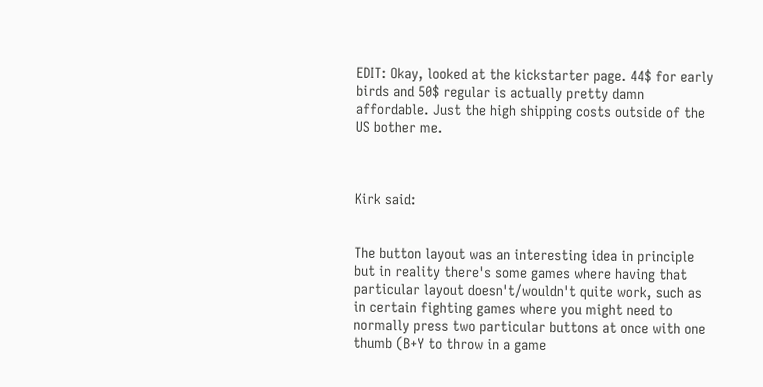EDIT: Okay, looked at the kickstarter page. 44$ for early birds and 50$ regular is actually pretty damn affordable. Just the high shipping costs outside of the US bother me.



Kirk said:


The button layout was an interesting idea in principle but in reality there's some games where having that particular layout doesn't/wouldn't quite work, such as in certain fighting games where you might need to normally press two particular buttons at once with one thumb (B+Y to throw in a game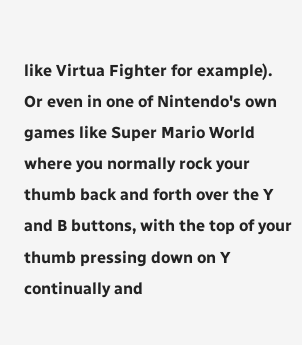like Virtua Fighter for example). Or even in one of Nintendo's own games like Super Mario World where you normally rock your thumb back and forth over the Y and B buttons, with the top of your thumb pressing down on Y continually and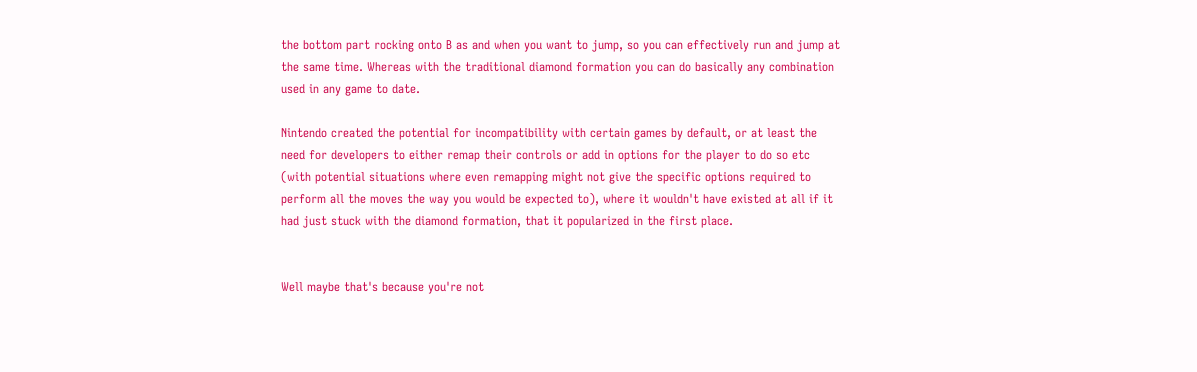the bottom part rocking onto B as and when you want to jump, so you can effectively run and jump at the same time. Whereas with the traditional diamond formation you can do basically any combination used in any game to date.

Nintendo created the potential for incompatibility with certain games by default, or at least the need for developers to either remap their controls or add in options for the player to do so etc (with potential situations where even remapping might not give the specific options required to perform all the moves the way you would be expected to), where it wouldn't have existed at all if it had just stuck with the diamond formation, that it popularized in the first place.


Well maybe that's because you're not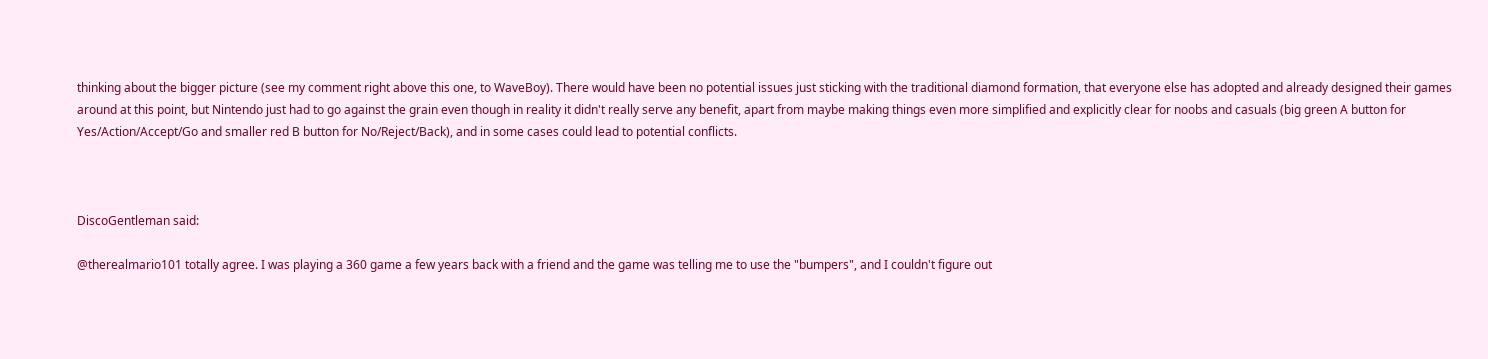thinking about the bigger picture (see my comment right above this one, to WaveBoy). There would have been no potential issues just sticking with the traditional diamond formation, that everyone else has adopted and already designed their games around at this point, but Nintendo just had to go against the grain even though in reality it didn't really serve any benefit, apart from maybe making things even more simplified and explicitly clear for noobs and casuals (big green A button for Yes/Action/Accept/Go and smaller red B button for No/Reject/Back), and in some cases could lead to potential conflicts.



DiscoGentleman said:

@therealmario101 totally agree. I was playing a 360 game a few years back with a friend and the game was telling me to use the "bumpers", and I couldn't figure out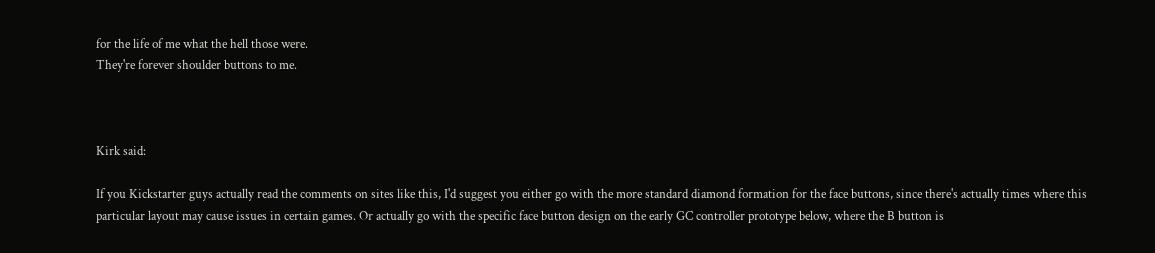for the life of me what the hell those were.
They're forever shoulder buttons to me.



Kirk said:

If you Kickstarter guys actually read the comments on sites like this, I'd suggest you either go with the more standard diamond formation for the face buttons, since there's actually times where this particular layout may cause issues in certain games. Or actually go with the specific face button design on the early GC controller prototype below, where the B button is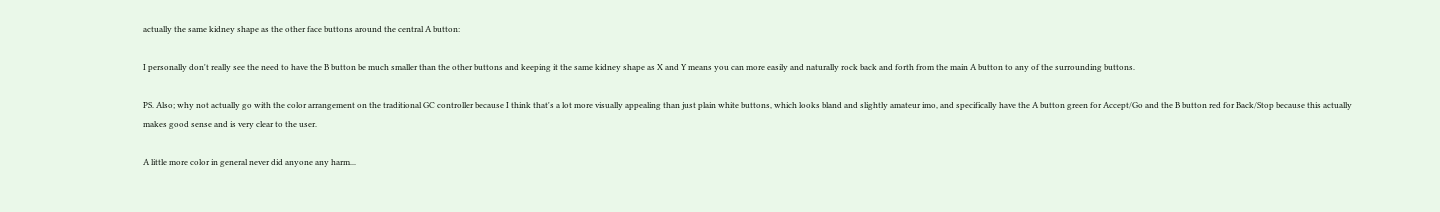actually the same kidney shape as the other face buttons around the central A button:

I personally don't really see the need to have the B button be much smaller than the other buttons and keeping it the same kidney shape as X and Y means you can more easily and naturally rock back and forth from the main A button to any of the surrounding buttons.

PS. Also; why not actually go with the color arrangement on the traditional GC controller because I think that's a lot more visually appealing than just plain white buttons, which looks bland and slightly amateur imo, and specifically have the A button green for Accept/Go and the B button red for Back/Stop because this actually makes good sense and is very clear to the user.

A little more color in general never did anyone any harm...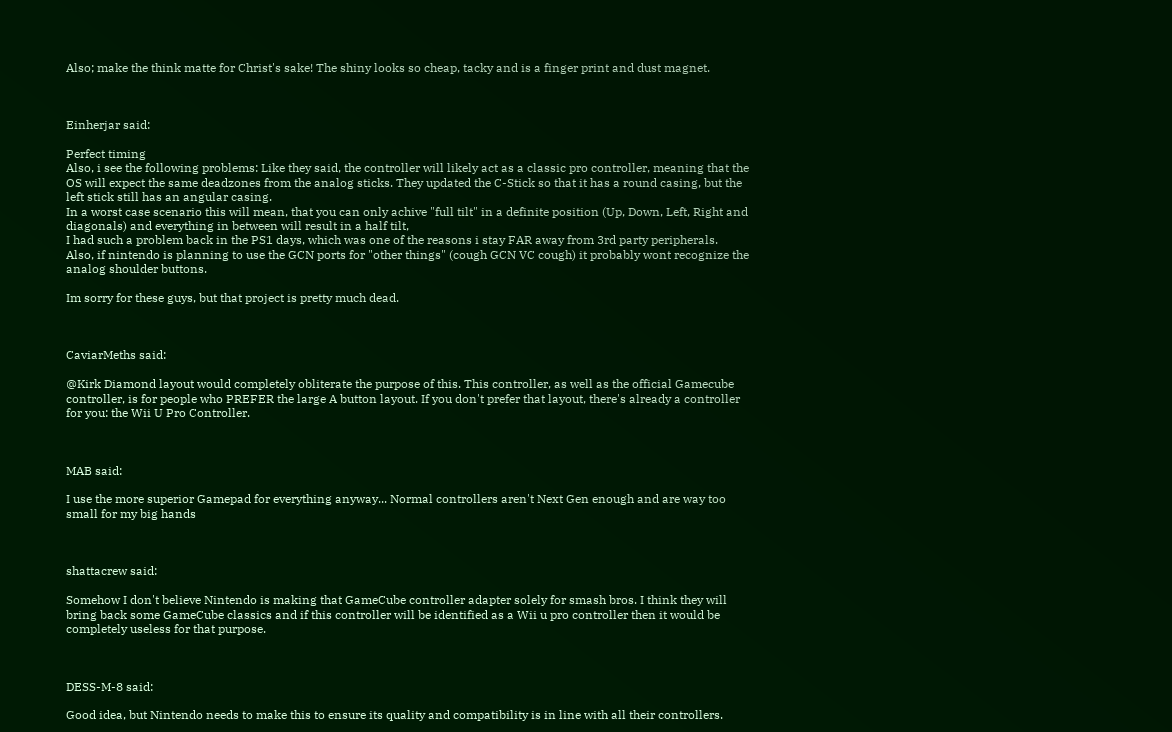Also; make the think matte for Christ's sake! The shiny looks so cheap, tacky and is a finger print and dust magnet.



Einherjar said:

Perfect timing
Also, i see the following problems: Like they said, the controller will likely act as a classic pro controller, meaning that the OS will expect the same deadzones from the analog sticks. They updated the C-Stick so that it has a round casing, but the left stick still has an angular casing.
In a worst case scenario this will mean, that you can only achive "full tilt" in a definite position (Up, Down, Left, Right and diagonals) and everything in between will result in a half tilt,
I had such a problem back in the PS1 days, which was one of the reasons i stay FAR away from 3rd party peripherals.
Also, if nintendo is planning to use the GCN ports for "other things" (cough GCN VC cough) it probably wont recognize the analog shoulder buttons.

Im sorry for these guys, but that project is pretty much dead.



CaviarMeths said:

@Kirk Diamond layout would completely obliterate the purpose of this. This controller, as well as the official Gamecube controller, is for people who PREFER the large A button layout. If you don't prefer that layout, there's already a controller for you: the Wii U Pro Controller.



MAB said:

I use the more superior Gamepad for everything anyway... Normal controllers aren't Next Gen enough and are way too small for my big hands



shattacrew said:

Somehow I don't believe Nintendo is making that GameCube controller adapter solely for smash bros. I think they will bring back some GameCube classics and if this controller will be identified as a Wii u pro controller then it would be completely useless for that purpose.



DESS-M-8 said:

Good idea, but Nintendo needs to make this to ensure its quality and compatibility is in line with all their controllers.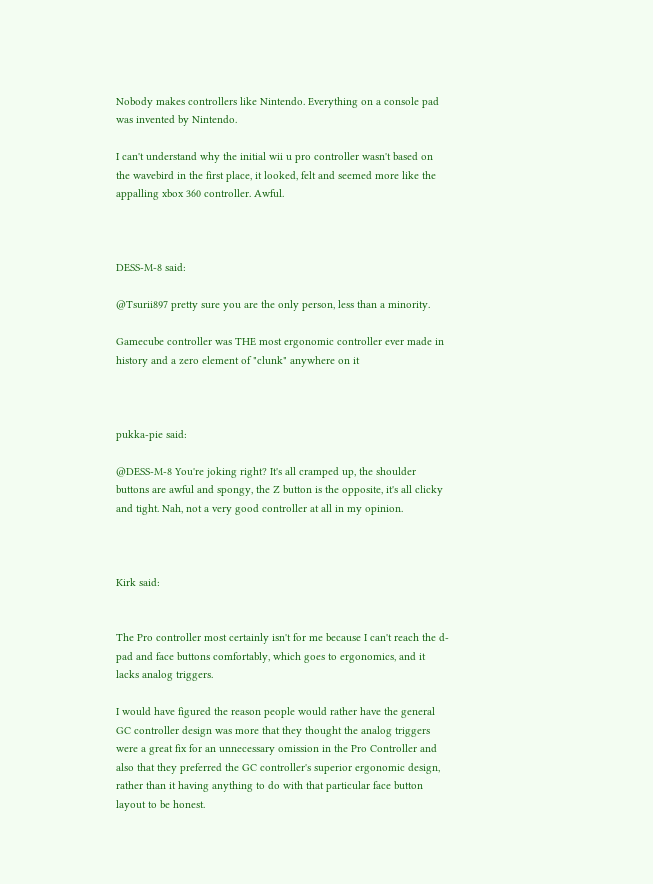Nobody makes controllers like Nintendo. Everything on a console pad was invented by Nintendo.

I can't understand why the initial wii u pro controller wasn't based on the wavebird in the first place, it looked, felt and seemed more like the appalling xbox 360 controller. Awful.



DESS-M-8 said:

@Tsurii897 pretty sure you are the only person, less than a minority.

Gamecube controller was THE most ergonomic controller ever made in history and a zero element of "clunk" anywhere on it



pukka-pie said:

@DESS-M-8 You're joking right? It's all cramped up, the shoulder buttons are awful and spongy, the Z button is the opposite, it's all clicky and tight. Nah, not a very good controller at all in my opinion.



Kirk said:


The Pro controller most certainly isn't for me because I can't reach the d-pad and face buttons comfortably, which goes to ergonomics, and it lacks analog triggers.

I would have figured the reason people would rather have the general GC controller design was more that they thought the analog triggers were a great fix for an unnecessary omission in the Pro Controller and also that they preferred the GC controller's superior ergonomic design, rather than it having anything to do with that particular face button layout to be honest.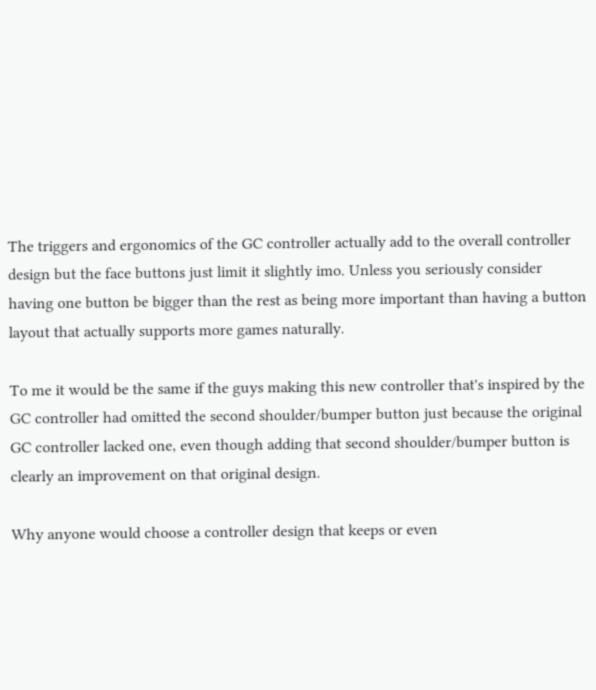The triggers and ergonomics of the GC controller actually add to the overall controller design but the face buttons just limit it slightly imo. Unless you seriously consider having one button be bigger than the rest as being more important than having a button layout that actually supports more games naturally.

To me it would be the same if the guys making this new controller that's inspired by the GC controller had omitted the second shoulder/bumper button just because the original GC controller lacked one, even though adding that second shoulder/bumper button is clearly an improvement on that original design.

Why anyone would choose a controller design that keeps or even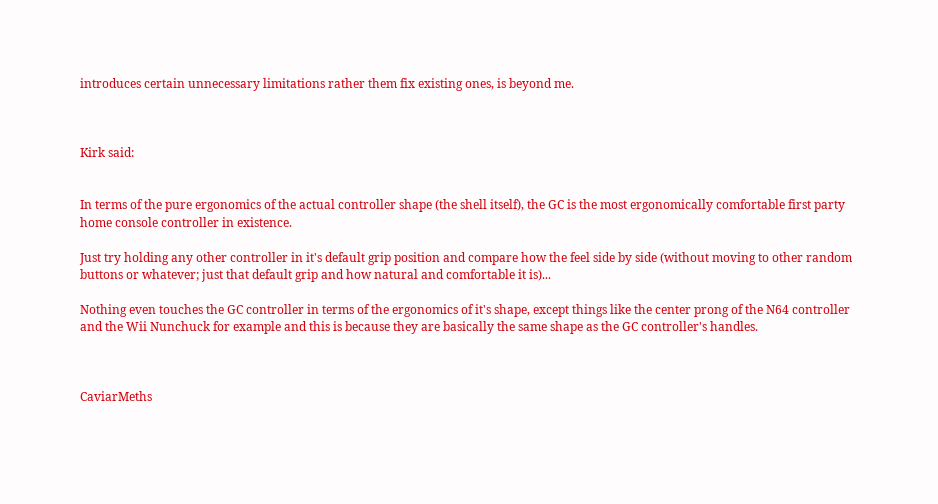introduces certain unnecessary limitations rather them fix existing ones, is beyond me.



Kirk said:


In terms of the pure ergonomics of the actual controller shape (the shell itself), the GC is the most ergonomically comfortable first party home console controller in existence.

Just try holding any other controller in it's default grip position and compare how the feel side by side (without moving to other random buttons or whatever; just that default grip and how natural and comfortable it is)...

Nothing even touches the GC controller in terms of the ergonomics of it's shape, except things like the center prong of the N64 controller and the Wii Nunchuck for example and this is because they are basically the same shape as the GC controller's handles.



CaviarMeths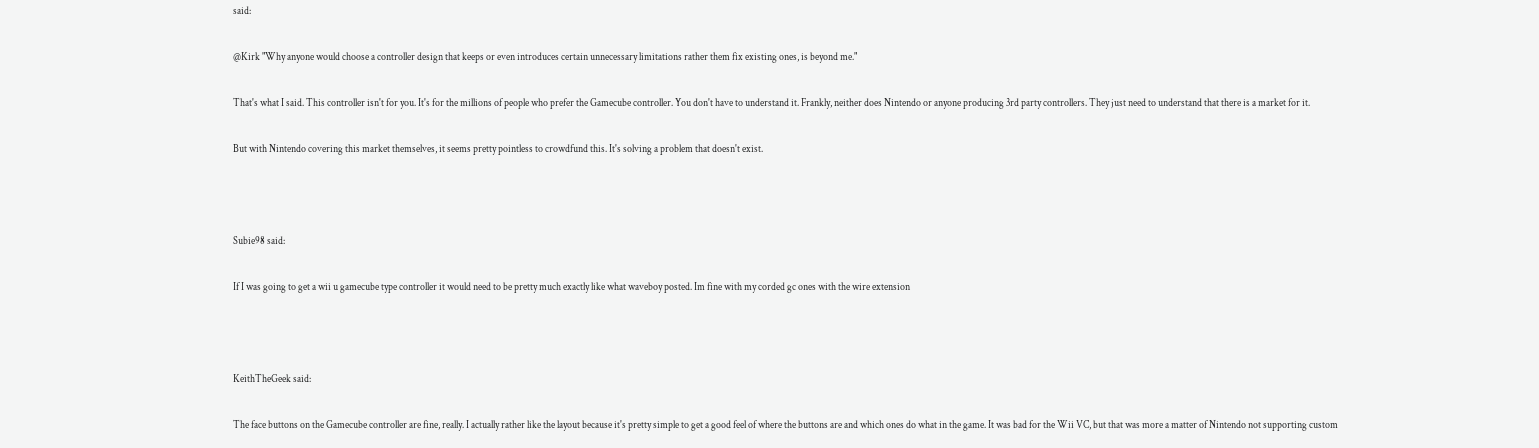said:

@Kirk "Why anyone would choose a controller design that keeps or even introduces certain unnecessary limitations rather them fix existing ones, is beyond me."

That's what I said. This controller isn't for you. It's for the millions of people who prefer the Gamecube controller. You don't have to understand it. Frankly, neither does Nintendo or anyone producing 3rd party controllers. They just need to understand that there is a market for it.

But with Nintendo covering this market themselves, it seems pretty pointless to crowdfund this. It's solving a problem that doesn't exist.



Subie98 said:

If I was going to get a wii u gamecube type controller it would need to be pretty much exactly like what waveboy posted. Im fine with my corded gc ones with the wire extension



KeithTheGeek said:

The face buttons on the Gamecube controller are fine, really. I actually rather like the layout because it's pretty simple to get a good feel of where the buttons are and which ones do what in the game. It was bad for the Wii VC, but that was more a matter of Nintendo not supporting custom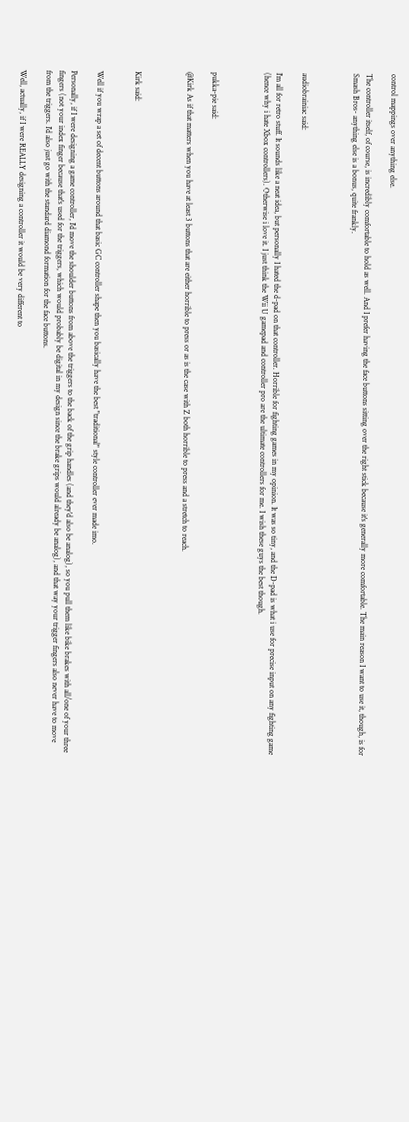control mappings over anything else.

The controller itself, of course, is incredibly comfortable to hold as well. And I prefer having the face buttons sitting over the right stick because it's generally more comfortable. The main reason I want to use it, though, is for Smash Bros- anything else is a bonus, quite frankly.



audiobrainiac said:

I'm all for retro stuff. It sounds like a neat idea, but personally I hated the d-pad on that controller. Horrible for fighting games in my opinion. It was so tiny, and the D-pad is what i use for precise input on any fighting game (hence why i hate Xbox controllers). Otherwise i love it. I just think the Wii U gamepad and controller pro are the ultimate controllers for me. I wish these guys the best though.



pukka-pie said:

@Kirk As if that matters when you have at least 3 buttons that are either horrible to press or as is the case with Z both horrible to press and a stretch to reach.



Kirk said:


Well if you wrap a set of decent buttons around that basic GC controller shape then you basically have the best "traditional" style controller ever made imo.

Personally, if I were designing a game controller, I'd move the shoulder buttons from above the triggers to the back of the grip handles (and they'd also be analog), so you pull them like bike brakes with all/one of your three fingers (not your index finger because that's used for the triggers, which would probably be digital in my design since the brake grips would already be analog), and that way your trigger fingers also never have to move from the triggers. I'd also just go with the standard diamond formation for the face buttons.

Well, actually, if I were REALLY designing a controller it would be very different to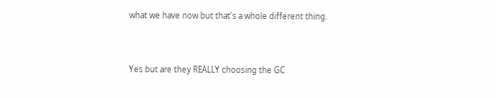what we have now but that's a whole different thing.


Yes but are they REALLY choosing the GC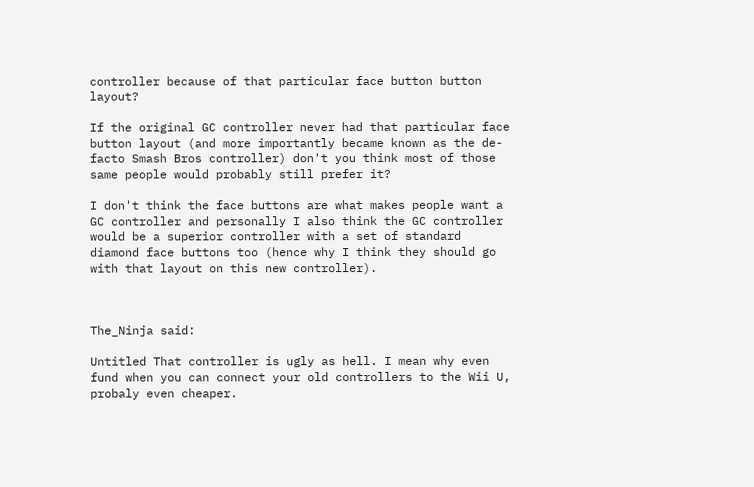controller because of that particular face button button layout?

If the original GC controller never had that particular face button layout (and more importantly became known as the de-facto Smash Bros controller) don't you think most of those same people would probably still prefer it?

I don't think the face buttons are what makes people want a GC controller and personally I also think the GC controller would be a superior controller with a set of standard diamond face buttons too (hence why I think they should go with that layout on this new controller).



The_Ninja said:

Untitled That controller is ugly as hell. I mean why even fund when you can connect your old controllers to the Wii U, probaly even cheaper.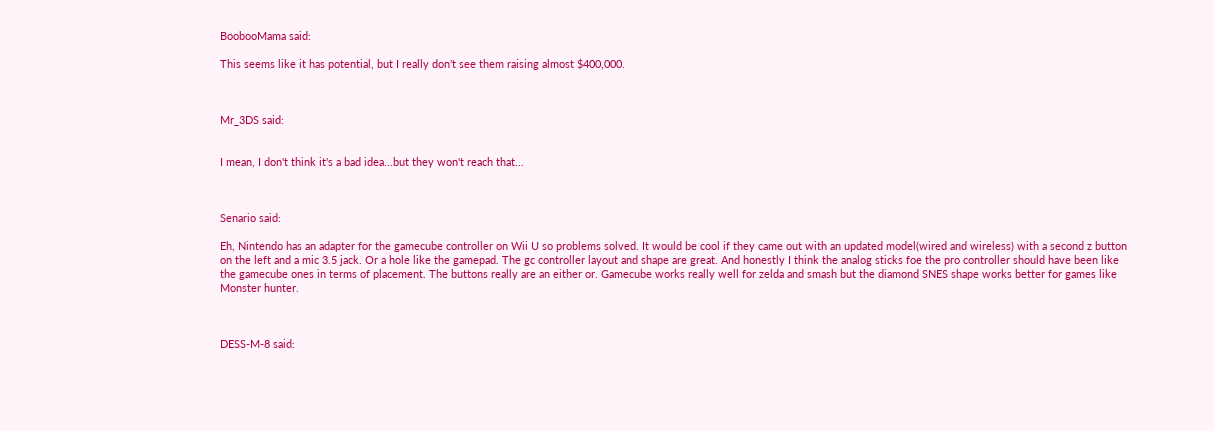BoobooMama said:

This seems like it has potential, but I really don't see them raising almost $400,000.



Mr_3DS said:


I mean, I don't think it's a bad idea...but they won't reach that...



Senario said:

Eh, Nintendo has an adapter for the gamecube controller on Wii U so problems solved. It would be cool if they came out with an updated model(wired and wireless) with a second z button on the left and a mic 3.5 jack. Or a hole like the gamepad. The gc controller layout and shape are great. And honestly I think the analog sticks foe the pro controller should have been like the gamecube ones in terms of placement. The buttons really are an either or. Gamecube works really well for zelda and smash but the diamond SNES shape works better for games like Monster hunter.



DESS-M-8 said: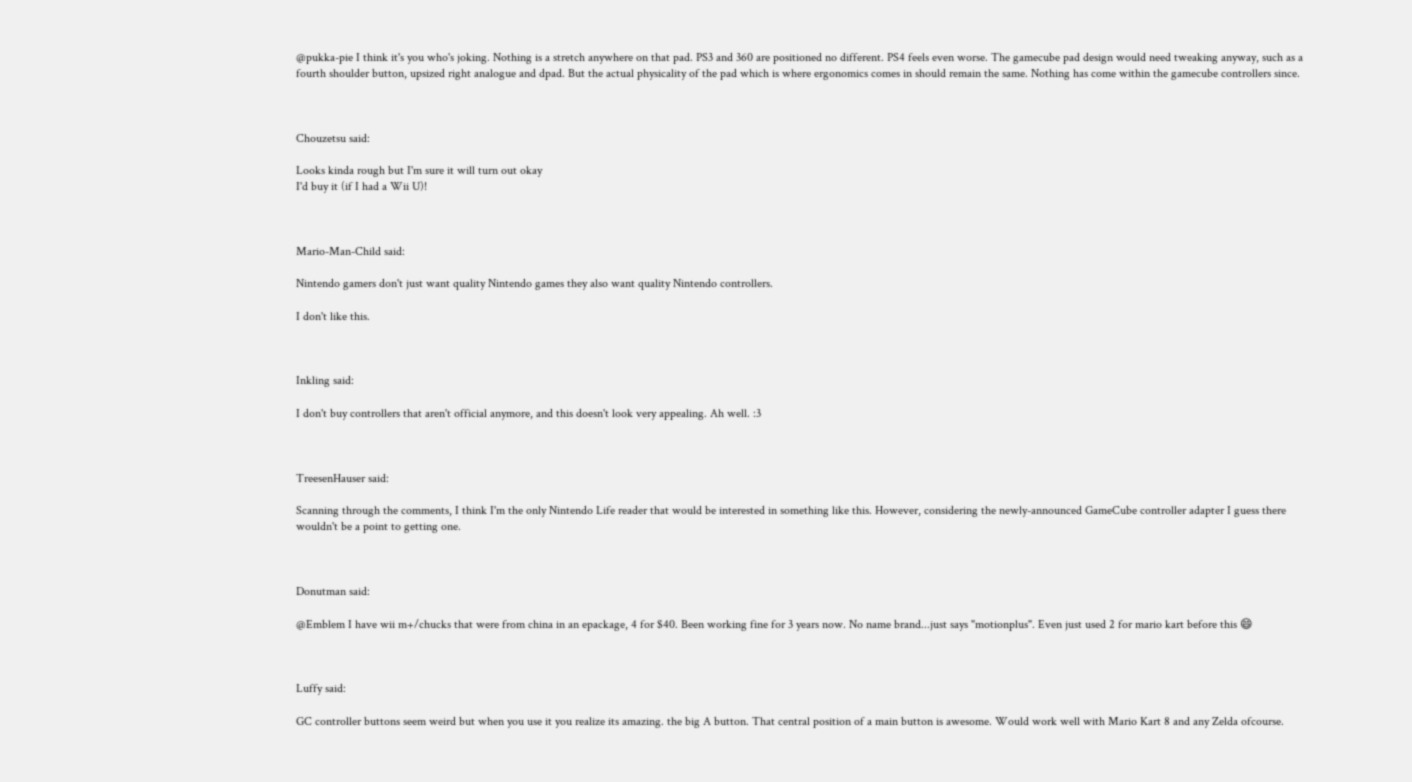@pukka-pie I think it's you who's joking. Nothing is a stretch anywhere on that pad. PS3 and 360 are positioned no different. PS4 feels even worse. The gamecube pad design would need tweaking anyway, such as a fourth shoulder button, upsized right analogue and dpad. But the actual physicality of the pad which is where ergonomics comes in should remain the same. Nothing has come within the gamecube controllers since.



Chouzetsu said:

Looks kinda rough but I'm sure it will turn out okay
I'd buy it (if I had a Wii U)!



Mario-Man-Child said:

Nintendo gamers don't just want quality Nintendo games they also want quality Nintendo controllers.

I don't like this.



Inkling said:

I don't buy controllers that aren't official anymore, and this doesn't look very appealing. Ah well. :3



TreesenHauser said:

Scanning through the comments, I think I'm the only Nintendo Life reader that would be interested in something like this. However, considering the newly-announced GameCube controller adapter I guess there wouldn't be a point to getting one.



Donutman said:

@Emblem I have wii m+/chucks that were from china in an epackage, 4 for $40. Been working fine for 3 years now. No name brand...just says "motionplus". Even just used 2 for mario kart before this 😄



Luffy said:

GC controller buttons seem weird but when you use it you realize its amazing. the big A button. That central position of a main button is awesome. Would work well with Mario Kart 8 and any Zelda ofcourse.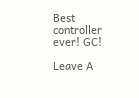Best controller ever! GC!

Leave A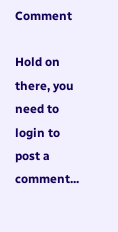Comment

Hold on there, you need to login to post a comment...